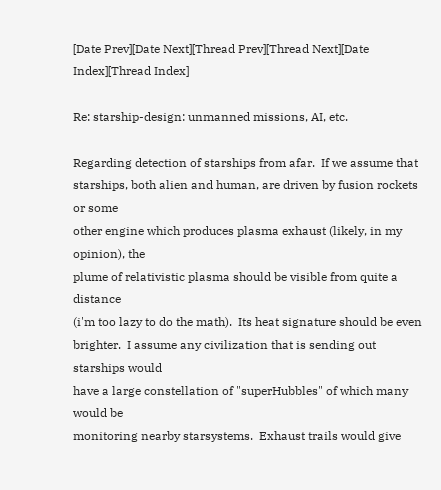[Date Prev][Date Next][Thread Prev][Thread Next][Date Index][Thread Index]

Re: starship-design: unmanned missions, AI, etc.

Regarding detection of starships from afar.  If we assume that
starships, both alien and human, are driven by fusion rockets or some
other engine which produces plasma exhaust (likely, in my opinion), the
plume of relativistic plasma should be visible from quite a distance
(i'm too lazy to do the math).  Its heat signature should be even
brighter.  I assume any civilization that is sending out starships would
have a large constellation of "superHubbles" of which many would be
monitoring nearby starsystems.  Exhaust trails would give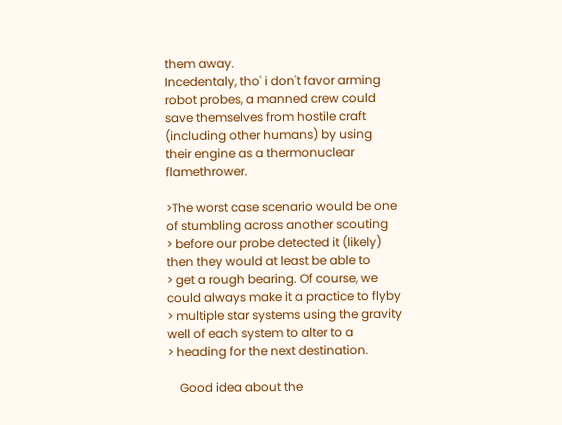them away.
Incedentaly, tho' i don't favor arming robot probes, a manned crew could
save themselves from hostile craft (including other humans) by using
their engine as a thermonuclear flamethrower.

>The worst case scenario would be one of stumbling across another scouting
> before our probe detected it (likely) then they would at least be able to
> get a rough bearing. Of course, we could always make it a practice to flyby
> multiple star systems using the gravity well of each system to alter to a
> heading for the next destination.

    Good idea about the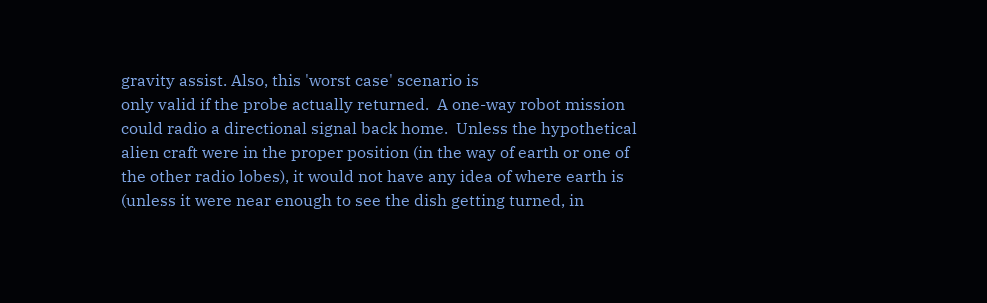gravity assist. Also, this 'worst case' scenario is
only valid if the probe actually returned.  A one-way robot mission
could radio a directional signal back home.  Unless the hypothetical
alien craft were in the proper position (in the way of earth or one of
the other radio lobes), it would not have any idea of where earth is
(unless it were near enough to see the dish getting turned, in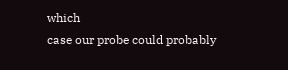which
case our probe could probably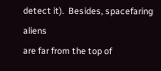detect it).  Besides, spacefaring aliens
are far from the top of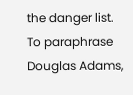the danger list.  To paraphrase Douglas Adams,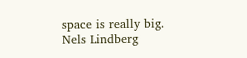space is really big.
Nels Lindberg